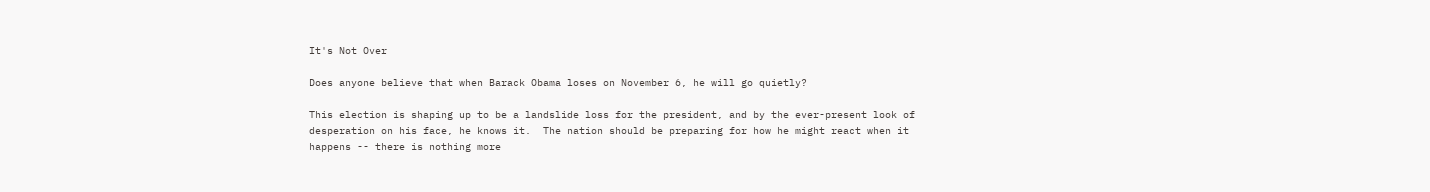It's Not Over

Does anyone believe that when Barack Obama loses on November 6, he will go quietly?

This election is shaping up to be a landslide loss for the president, and by the ever-present look of desperation on his face, he knows it.  The nation should be preparing for how he might react when it happens -- there is nothing more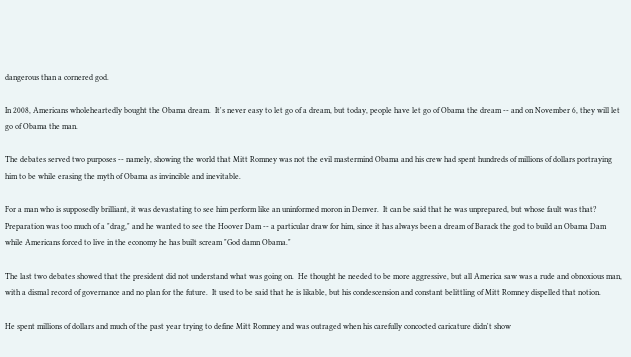dangerous than a cornered god.

In 2008, Americans wholeheartedly bought the Obama dream.  It's never easy to let go of a dream, but today, people have let go of Obama the dream -- and on November 6, they will let go of Obama the man.

The debates served two purposes -- namely, showing the world that Mitt Romney was not the evil mastermind Obama and his crew had spent hundreds of millions of dollars portraying him to be while erasing the myth of Obama as invincible and inevitable.

For a man who is supposedly brilliant, it was devastating to see him perform like an uninformed moron in Denver.  It can be said that he was unprepared, but whose fault was that?  Preparation was too much of a "drag," and he wanted to see the Hoover Dam -- a particular draw for him, since it has always been a dream of Barack the god to build an Obama Dam while Americans forced to live in the economy he has built scream "God damn Obama."

The last two debates showed that the president did not understand what was going on.  He thought he needed to be more aggressive, but all America saw was a rude and obnoxious man, with a dismal record of governance and no plan for the future.  It used to be said that he is likable, but his condescension and constant belittling of Mitt Romney dispelled that notion.

He spent millions of dollars and much of the past year trying to define Mitt Romney and was outraged when his carefully concocted caricature didn't show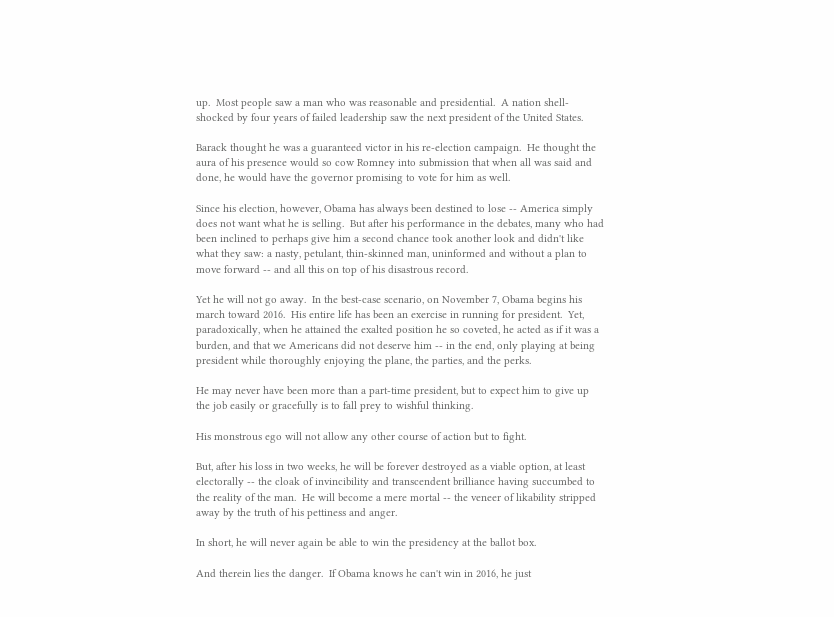up.  Most people saw a man who was reasonable and presidential.  A nation shell-shocked by four years of failed leadership saw the next president of the United States.

Barack thought he was a guaranteed victor in his re-election campaign.  He thought the aura of his presence would so cow Romney into submission that when all was said and done, he would have the governor promising to vote for him as well.

Since his election, however, Obama has always been destined to lose -- America simply does not want what he is selling.  But after his performance in the debates, many who had been inclined to perhaps give him a second chance took another look and didn't like what they saw: a nasty, petulant, thin-skinned man, uninformed and without a plan to move forward -- and all this on top of his disastrous record.

Yet he will not go away.  In the best-case scenario, on November 7, Obama begins his march toward 2016.  His entire life has been an exercise in running for president.  Yet, paradoxically, when he attained the exalted position he so coveted, he acted as if it was a burden, and that we Americans did not deserve him -- in the end, only playing at being president while thoroughly enjoying the plane, the parties, and the perks.

He may never have been more than a part-time president, but to expect him to give up the job easily or gracefully is to fall prey to wishful thinking.

His monstrous ego will not allow any other course of action but to fight.

But, after his loss in two weeks, he will be forever destroyed as a viable option, at least electorally -- the cloak of invincibility and transcendent brilliance having succumbed to the reality of the man.  He will become a mere mortal -- the veneer of likability stripped away by the truth of his pettiness and anger.

In short, he will never again be able to win the presidency at the ballot box.

And therein lies the danger.  If Obama knows he can't win in 2016, he just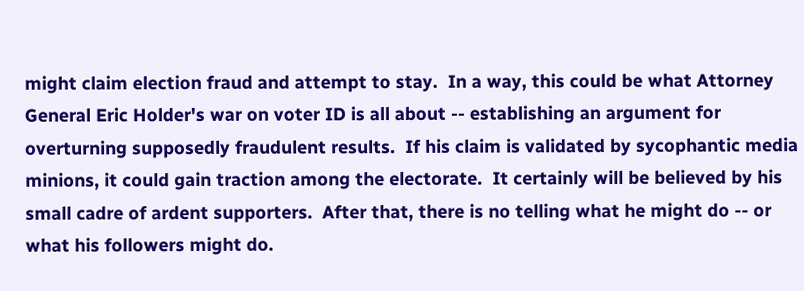might claim election fraud and attempt to stay.  In a way, this could be what Attorney General Eric Holder's war on voter ID is all about -- establishing an argument for overturning supposedly fraudulent results.  If his claim is validated by sycophantic media minions, it could gain traction among the electorate.  It certainly will be believed by his small cadre of ardent supporters.  After that, there is no telling what he might do -- or what his followers might do.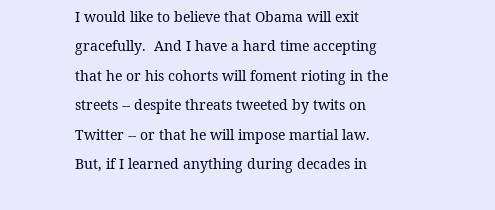I would like to believe that Obama will exit gracefully.  And I have a hard time accepting that he or his cohorts will foment rioting in the streets -- despite threats tweeted by twits on Twitter -- or that he will impose martial law.  But, if I learned anything during decades in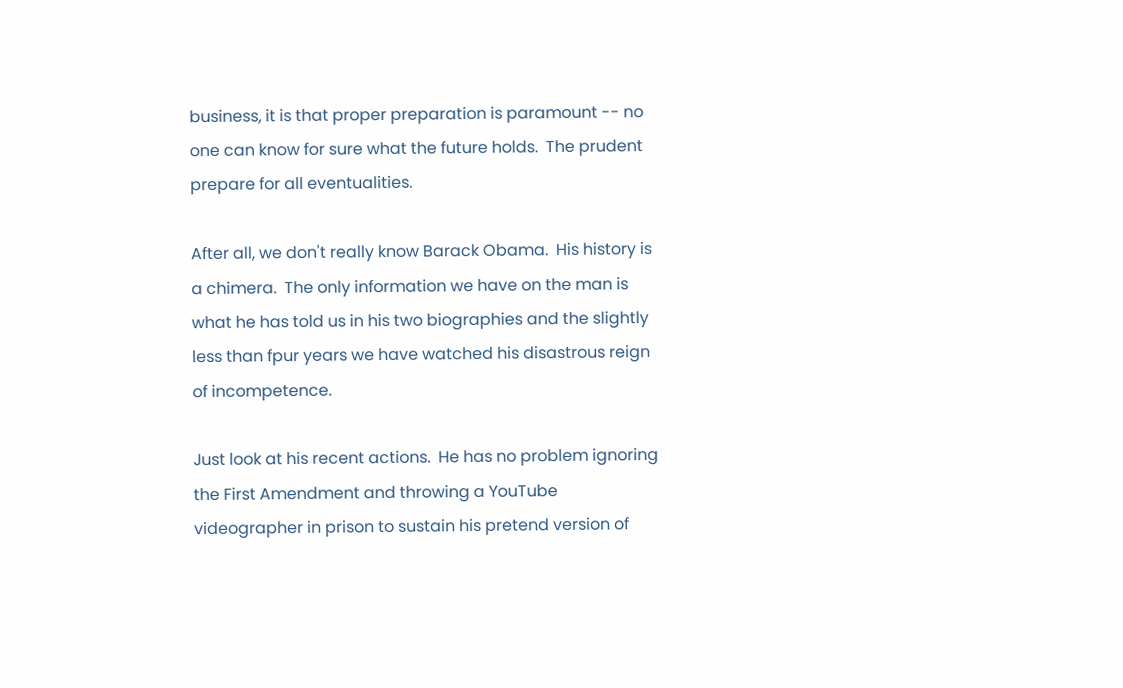business, it is that proper preparation is paramount -- no one can know for sure what the future holds.  The prudent prepare for all eventualities.

After all, we don't really know Barack Obama.  His history is a chimera.  The only information we have on the man is what he has told us in his two biographies and the slightly less than fpur years we have watched his disastrous reign of incompetence.

Just look at his recent actions.  He has no problem ignoring the First Amendment and throwing a YouTube videographer in prison to sustain his pretend version of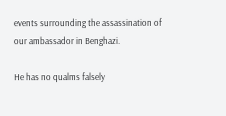events surrounding the assassination of our ambassador in Benghazi.

He has no qualms falsely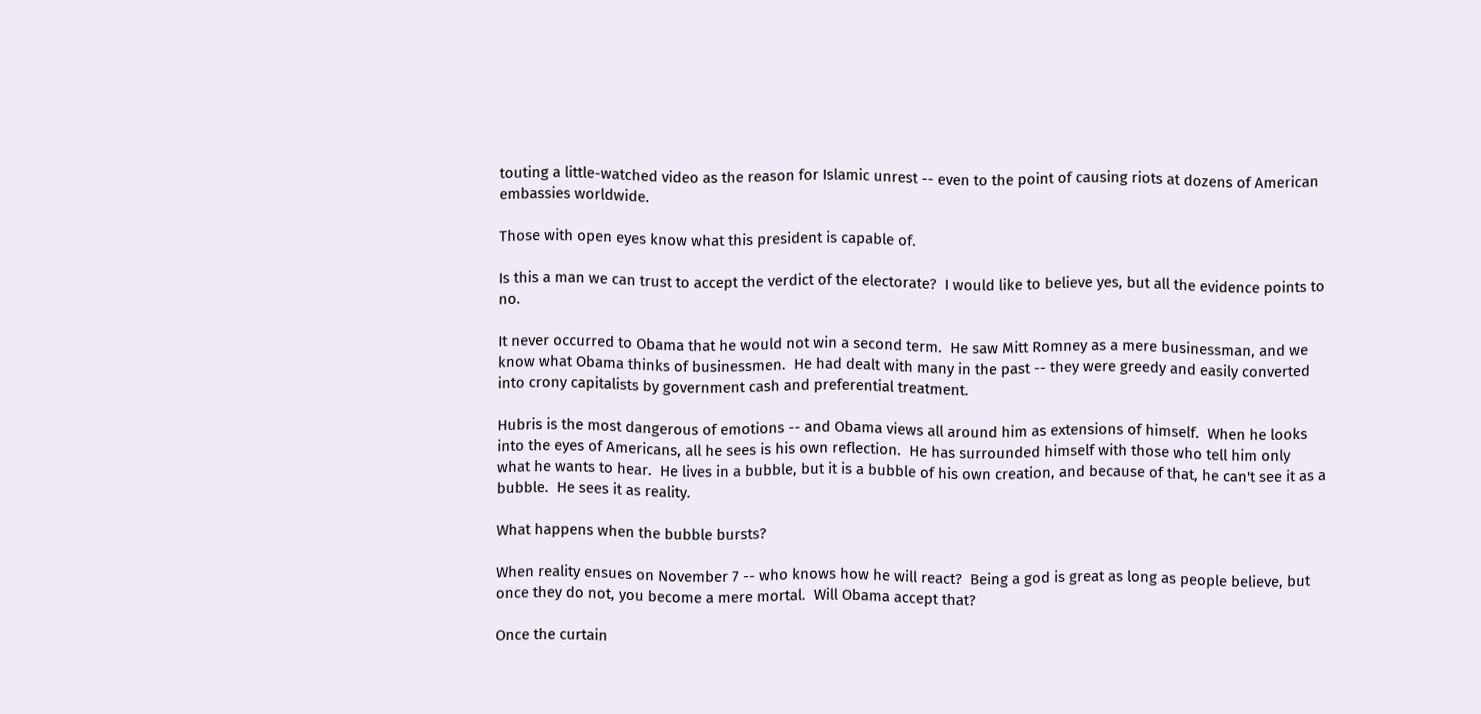touting a little-watched video as the reason for Islamic unrest -- even to the point of causing riots at dozens of American embassies worldwide.

Those with open eyes know what this president is capable of.

Is this a man we can trust to accept the verdict of the electorate?  I would like to believe yes, but all the evidence points to no.

It never occurred to Obama that he would not win a second term.  He saw Mitt Romney as a mere businessman, and we know what Obama thinks of businessmen.  He had dealt with many in the past -- they were greedy and easily converted into crony capitalists by government cash and preferential treatment.

Hubris is the most dangerous of emotions -- and Obama views all around him as extensions of himself.  When he looks into the eyes of Americans, all he sees is his own reflection.  He has surrounded himself with those who tell him only what he wants to hear.  He lives in a bubble, but it is a bubble of his own creation, and because of that, he can't see it as a bubble.  He sees it as reality.

What happens when the bubble bursts?

When reality ensues on November 7 -- who knows how he will react?  Being a god is great as long as people believe, but once they do not, you become a mere mortal.  Will Obama accept that?

Once the curtain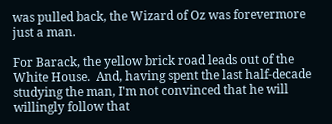was pulled back, the Wizard of Oz was forevermore just a man.

For Barack, the yellow brick road leads out of the White House.  And, having spent the last half-decade studying the man, I'm not convinced that he will willingly follow that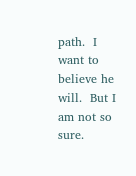path.  I want to believe he will.  But I am not so sure.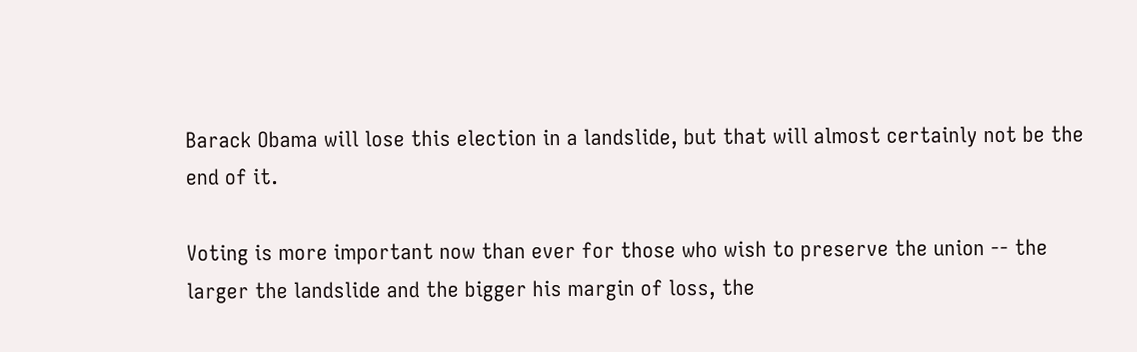Barack Obama will lose this election in a landslide, but that will almost certainly not be the end of it.

Voting is more important now than ever for those who wish to preserve the union -- the larger the landslide and the bigger his margin of loss, the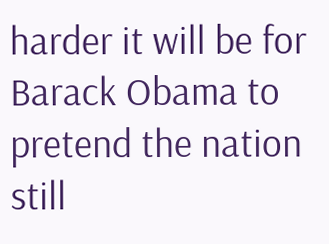harder it will be for Barack Obama to pretend the nation still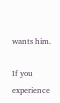wants him.

If you experience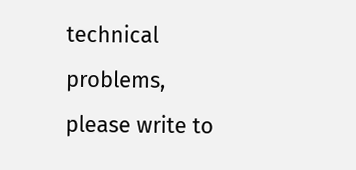technical problems, please write to